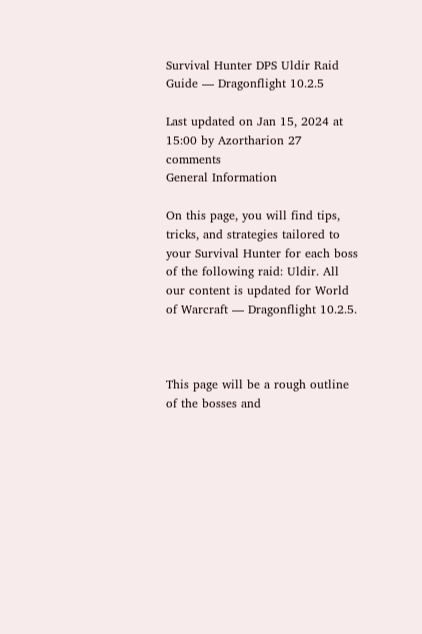Survival Hunter DPS Uldir Raid Guide — Dragonflight 10.2.5

Last updated on Jan 15, 2024 at 15:00 by Azortharion 27 comments
General Information

On this page, you will find tips, tricks, and strategies tailored to your Survival Hunter for each boss of the following raid: Uldir. All our content is updated for World of Warcraft — Dragonflight 10.2.5.



This page will be a rough outline of the bosses and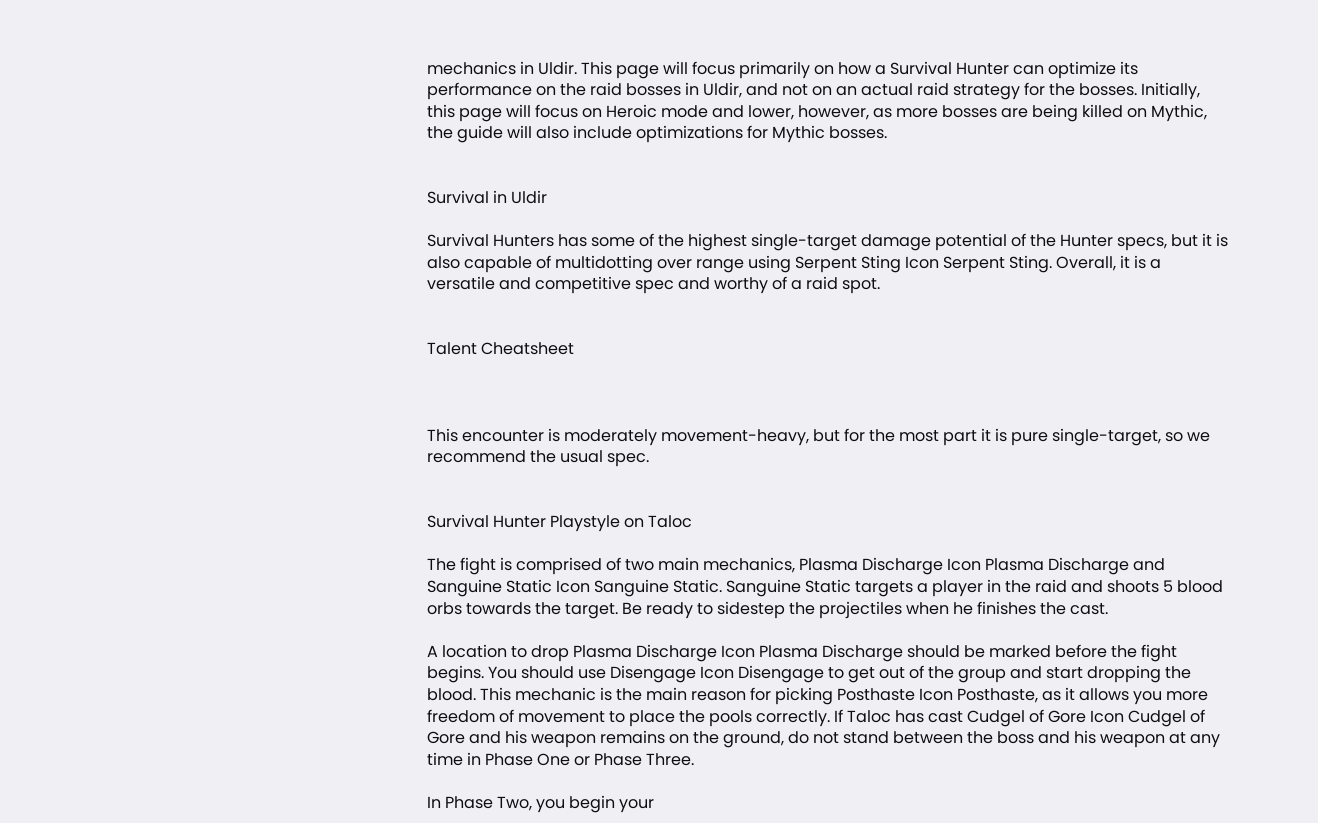mechanics in Uldir. This page will focus primarily on how a Survival Hunter can optimize its performance on the raid bosses in Uldir, and not on an actual raid strategy for the bosses. Initially, this page will focus on Heroic mode and lower, however, as more bosses are being killed on Mythic, the guide will also include optimizations for Mythic bosses.


Survival in Uldir

Survival Hunters has some of the highest single-target damage potential of the Hunter specs, but it is also capable of multidotting over range using Serpent Sting Icon Serpent Sting. Overall, it is a versatile and competitive spec and worthy of a raid spot.


Talent Cheatsheet



This encounter is moderately movement-heavy, but for the most part it is pure single-target, so we recommend the usual spec.


Survival Hunter Playstyle on Taloc

The fight is comprised of two main mechanics, Plasma Discharge Icon Plasma Discharge and Sanguine Static Icon Sanguine Static. Sanguine Static targets a player in the raid and shoots 5 blood orbs towards the target. Be ready to sidestep the projectiles when he finishes the cast.

A location to drop Plasma Discharge Icon Plasma Discharge should be marked before the fight begins. You should use Disengage Icon Disengage to get out of the group and start dropping the blood. This mechanic is the main reason for picking Posthaste Icon Posthaste, as it allows you more freedom of movement to place the pools correctly. If Taloc has cast Cudgel of Gore Icon Cudgel of Gore and his weapon remains on the ground, do not stand between the boss and his weapon at any time in Phase One or Phase Three.

In Phase Two, you begin your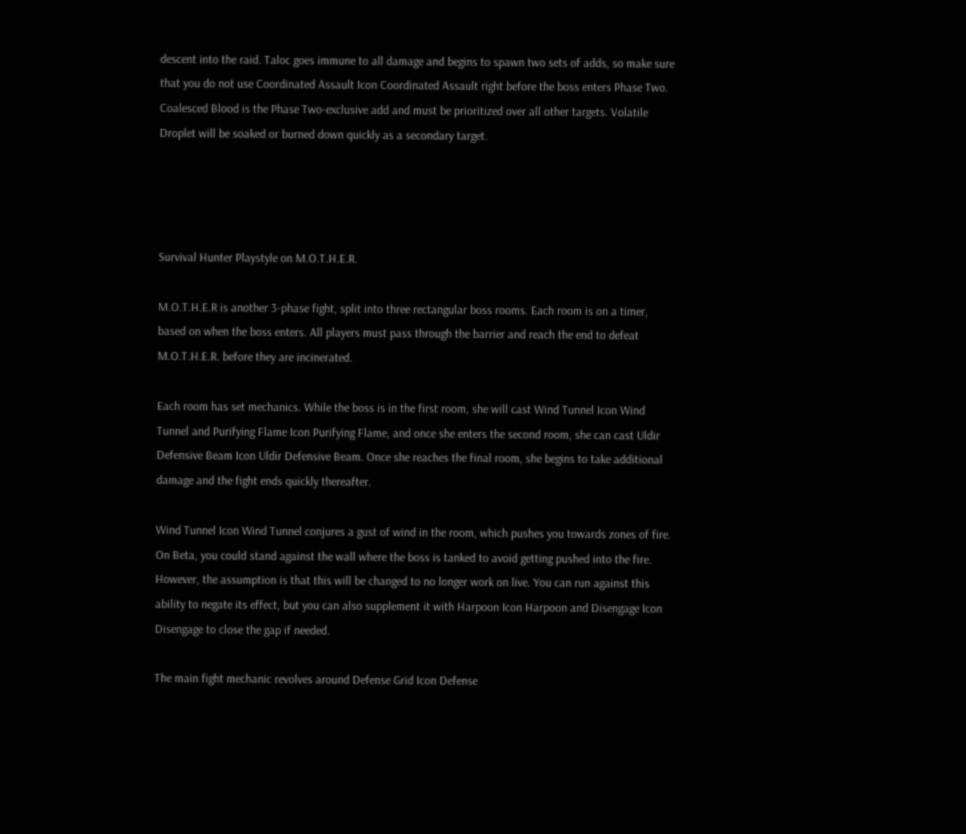descent into the raid. Taloc goes immune to all damage and begins to spawn two sets of adds, so make sure that you do not use Coordinated Assault Icon Coordinated Assault right before the boss enters Phase Two. Coalesced Blood is the Phase Two-exclusive add and must be prioritized over all other targets. Volatile Droplet will be soaked or burned down quickly as a secondary target.




Survival Hunter Playstyle on M.O.T.H.E.R.

M.O.T.H.E.R is another 3-phase fight, split into three rectangular boss rooms. Each room is on a timer, based on when the boss enters. All players must pass through the barrier and reach the end to defeat M.O.T.H.E.R. before they are incinerated.

Each room has set mechanics. While the boss is in the first room, she will cast Wind Tunnel Icon Wind Tunnel and Purifying Flame Icon Purifying Flame, and once she enters the second room, she can cast Uldir Defensive Beam Icon Uldir Defensive Beam. Once she reaches the final room, she begins to take additional damage and the fight ends quickly thereafter.

Wind Tunnel Icon Wind Tunnel conjures a gust of wind in the room, which pushes you towards zones of fire. On Beta, you could stand against the wall where the boss is tanked to avoid getting pushed into the fire. However, the assumption is that this will be changed to no longer work on live. You can run against this ability to negate its effect, but you can also supplement it with Harpoon Icon Harpoon and Disengage Icon Disengage to close the gap if needed.

The main fight mechanic revolves around Defense Grid Icon Defense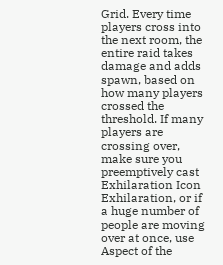Grid. Every time players cross into the next room, the entire raid takes damage and adds spawn, based on how many players crossed the threshold. If many players are crossing over, make sure you preemptively cast Exhilaration Icon Exhilaration, or if a huge number of people are moving over at once, use Aspect of the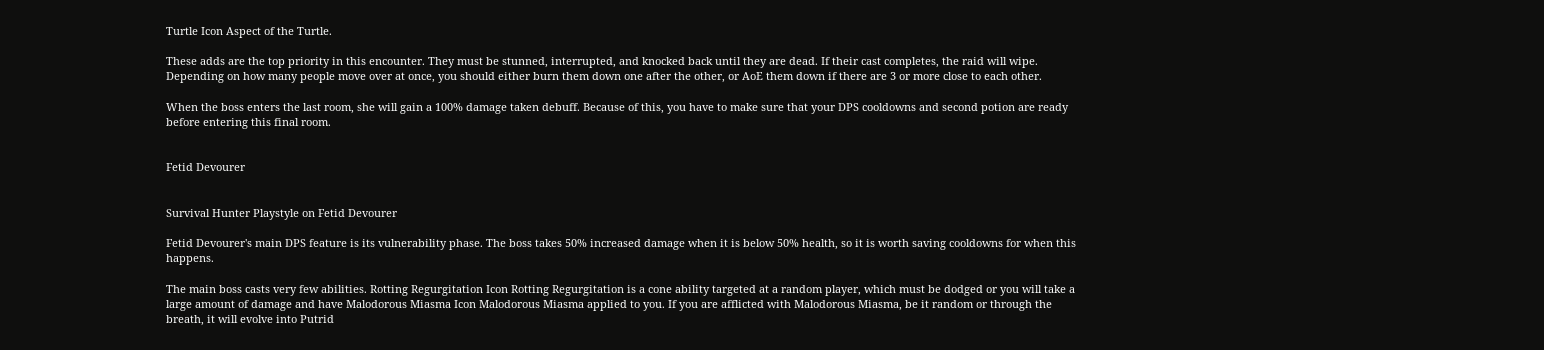Turtle Icon Aspect of the Turtle.

These adds are the top priority in this encounter. They must be stunned, interrupted, and knocked back until they are dead. If their cast completes, the raid will wipe. Depending on how many people move over at once, you should either burn them down one after the other, or AoE them down if there are 3 or more close to each other.

When the boss enters the last room, she will gain a 100% damage taken debuff. Because of this, you have to make sure that your DPS cooldowns and second potion are ready before entering this final room.


Fetid Devourer


Survival Hunter Playstyle on Fetid Devourer

Fetid Devourer's main DPS feature is its vulnerability phase. The boss takes 50% increased damage when it is below 50% health, so it is worth saving cooldowns for when this happens.

The main boss casts very few abilities. Rotting Regurgitation Icon Rotting Regurgitation is a cone ability targeted at a random player, which must be dodged or you will take a large amount of damage and have Malodorous Miasma Icon Malodorous Miasma applied to you. If you are afflicted with Malodorous Miasma, be it random or through the breath, it will evolve into Putrid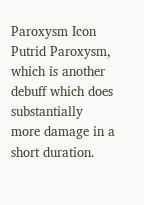Paroxysm Icon Putrid Paroxysm, which is another debuff which does substantially more damage in a short duration.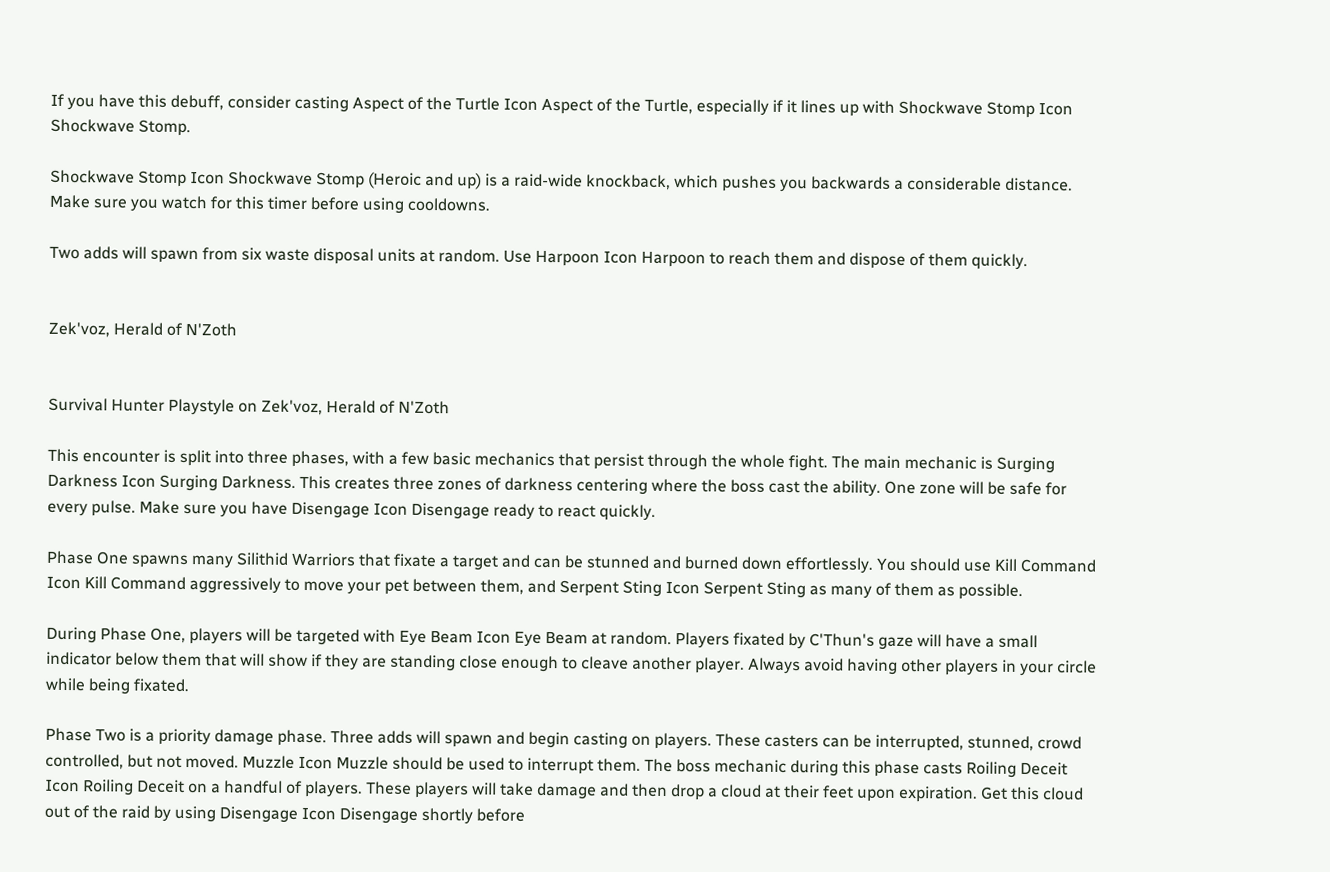If you have this debuff, consider casting Aspect of the Turtle Icon Aspect of the Turtle, especially if it lines up with Shockwave Stomp Icon Shockwave Stomp.

Shockwave Stomp Icon Shockwave Stomp (Heroic and up) is a raid-wide knockback, which pushes you backwards a considerable distance. Make sure you watch for this timer before using cooldowns.

Two adds will spawn from six waste disposal units at random. Use Harpoon Icon Harpoon to reach them and dispose of them quickly.


Zek'voz, Herald of N'Zoth


Survival Hunter Playstyle on Zek'voz, Herald of N'Zoth

This encounter is split into three phases, with a few basic mechanics that persist through the whole fight. The main mechanic is Surging Darkness Icon Surging Darkness. This creates three zones of darkness centering where the boss cast the ability. One zone will be safe for every pulse. Make sure you have Disengage Icon Disengage ready to react quickly.

Phase One spawns many Silithid Warriors that fixate a target and can be stunned and burned down effortlessly. You should use Kill Command Icon Kill Command aggressively to move your pet between them, and Serpent Sting Icon Serpent Sting as many of them as possible.

During Phase One, players will be targeted with Eye Beam Icon Eye Beam at random. Players fixated by C'Thun's gaze will have a small indicator below them that will show if they are standing close enough to cleave another player. Always avoid having other players in your circle while being fixated.

Phase Two is a priority damage phase. Three adds will spawn and begin casting on players. These casters can be interrupted, stunned, crowd controlled, but not moved. Muzzle Icon Muzzle should be used to interrupt them. The boss mechanic during this phase casts Roiling Deceit Icon Roiling Deceit on a handful of players. These players will take damage and then drop a cloud at their feet upon expiration. Get this cloud out of the raid by using Disengage Icon Disengage shortly before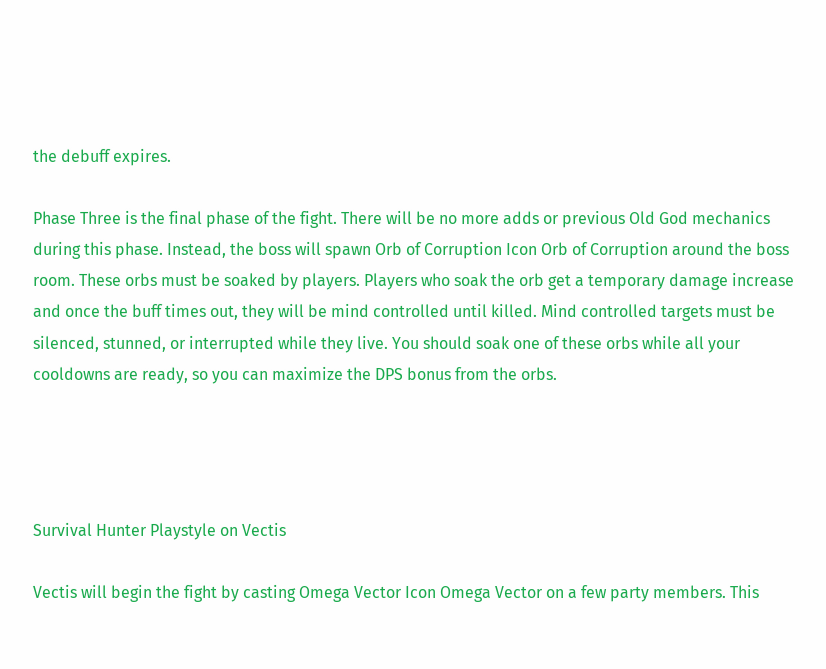the debuff expires.

Phase Three is the final phase of the fight. There will be no more adds or previous Old God mechanics during this phase. Instead, the boss will spawn Orb of Corruption Icon Orb of Corruption around the boss room. These orbs must be soaked by players. Players who soak the orb get a temporary damage increase and once the buff times out, they will be mind controlled until killed. Mind controlled targets must be silenced, stunned, or interrupted while they live. You should soak one of these orbs while all your cooldowns are ready, so you can maximize the DPS bonus from the orbs.




Survival Hunter Playstyle on Vectis

Vectis will begin the fight by casting Omega Vector Icon Omega Vector on a few party members. This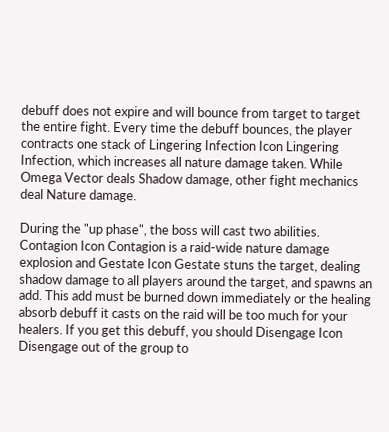debuff does not expire and will bounce from target to target the entire fight. Every time the debuff bounces, the player contracts one stack of Lingering Infection Icon Lingering Infection, which increases all nature damage taken. While Omega Vector deals Shadow damage, other fight mechanics deal Nature damage.

During the "up phase", the boss will cast two abilities. Contagion Icon Contagion is a raid-wide nature damage explosion and Gestate Icon Gestate stuns the target, dealing shadow damage to all players around the target, and spawns an add. This add must be burned down immediately or the healing absorb debuff it casts on the raid will be too much for your healers. If you get this debuff, you should Disengage Icon Disengage out of the group to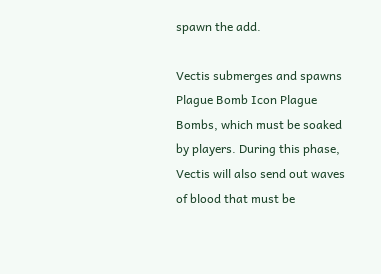spawn the add.

Vectis submerges and spawns Plague Bomb Icon Plague Bombs, which must be soaked by players. During this phase, Vectis will also send out waves of blood that must be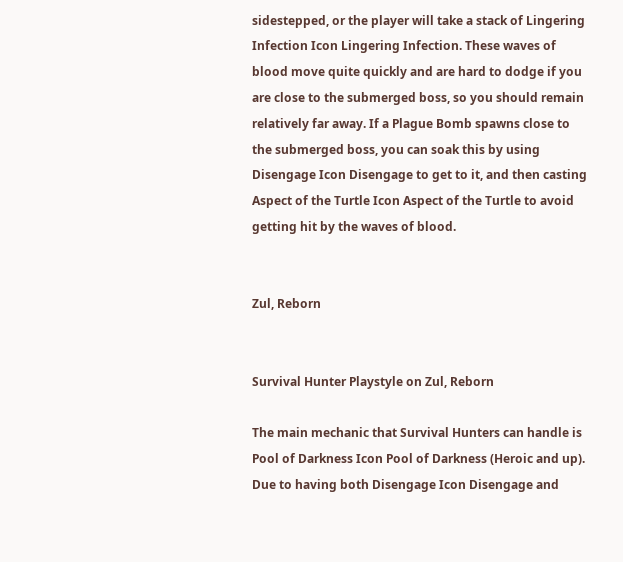sidestepped, or the player will take a stack of Lingering Infection Icon Lingering Infection. These waves of blood move quite quickly and are hard to dodge if you are close to the submerged boss, so you should remain relatively far away. If a Plague Bomb spawns close to the submerged boss, you can soak this by using Disengage Icon Disengage to get to it, and then casting Aspect of the Turtle Icon Aspect of the Turtle to avoid getting hit by the waves of blood.


Zul, Reborn


Survival Hunter Playstyle on Zul, Reborn

The main mechanic that Survival Hunters can handle is Pool of Darkness Icon Pool of Darkness (Heroic and up). Due to having both Disengage Icon Disengage and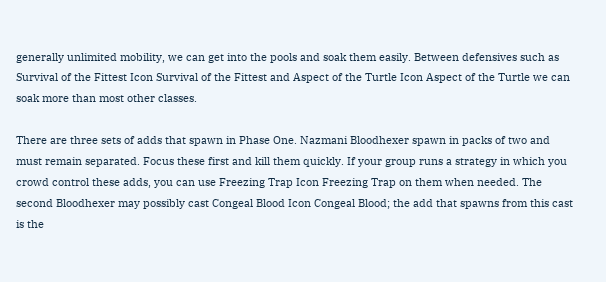generally unlimited mobility, we can get into the pools and soak them easily. Between defensives such as Survival of the Fittest Icon Survival of the Fittest and Aspect of the Turtle Icon Aspect of the Turtle we can soak more than most other classes.

There are three sets of adds that spawn in Phase One. Nazmani Bloodhexer spawn in packs of two and must remain separated. Focus these first and kill them quickly. If your group runs a strategy in which you crowd control these adds, you can use Freezing Trap Icon Freezing Trap on them when needed. The second Bloodhexer may possibly cast Congeal Blood Icon Congeal Blood; the add that spawns from this cast is the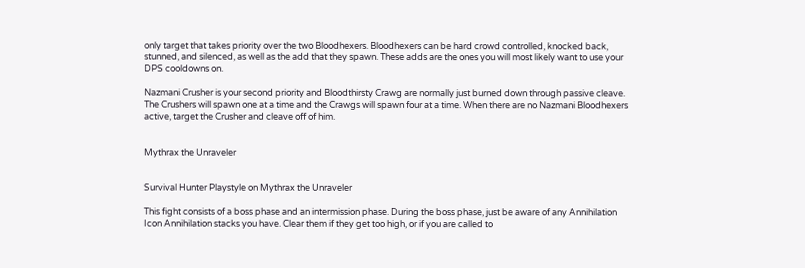only target that takes priority over the two Bloodhexers. Bloodhexers can be hard crowd controlled, knocked back, stunned, and silenced, as well as the add that they spawn. These adds are the ones you will most likely want to use your DPS cooldowns on.

Nazmani Crusher is your second priority and Bloodthirsty Crawg are normally just burned down through passive cleave. The Crushers will spawn one at a time and the Crawgs will spawn four at a time. When there are no Nazmani Bloodhexers active, target the Crusher and cleave off of him.


Mythrax the Unraveler


Survival Hunter Playstyle on Mythrax the Unraveler

This fight consists of a boss phase and an intermission phase. During the boss phase, just be aware of any Annihilation Icon Annihilation stacks you have. Clear them if they get too high, or if you are called to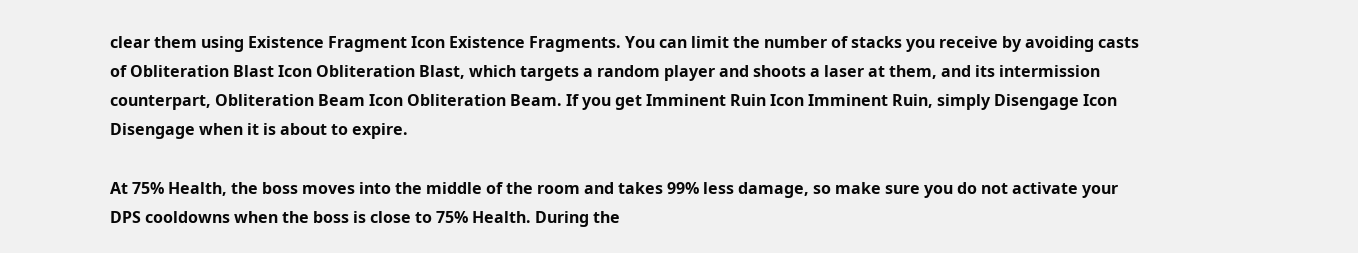clear them using Existence Fragment Icon Existence Fragments. You can limit the number of stacks you receive by avoiding casts of Obliteration Blast Icon Obliteration Blast, which targets a random player and shoots a laser at them, and its intermission counterpart, Obliteration Beam Icon Obliteration Beam. If you get Imminent Ruin Icon Imminent Ruin, simply Disengage Icon Disengage when it is about to expire.

At 75% Health, the boss moves into the middle of the room and takes 99% less damage, so make sure you do not activate your DPS cooldowns when the boss is close to 75% Health. During the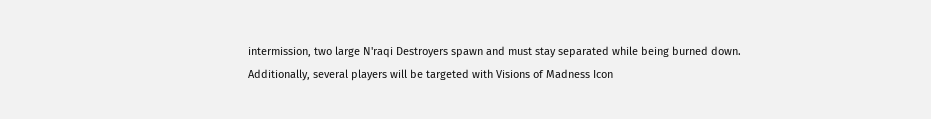intermission, two large N'raqi Destroyers spawn and must stay separated while being burned down. Additionally, several players will be targeted with Visions of Madness Icon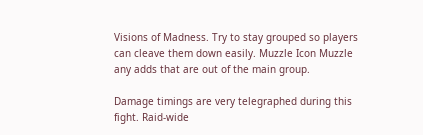Visions of Madness. Try to stay grouped so players can cleave them down easily. Muzzle Icon Muzzle any adds that are out of the main group.

Damage timings are very telegraphed during this fight. Raid-wide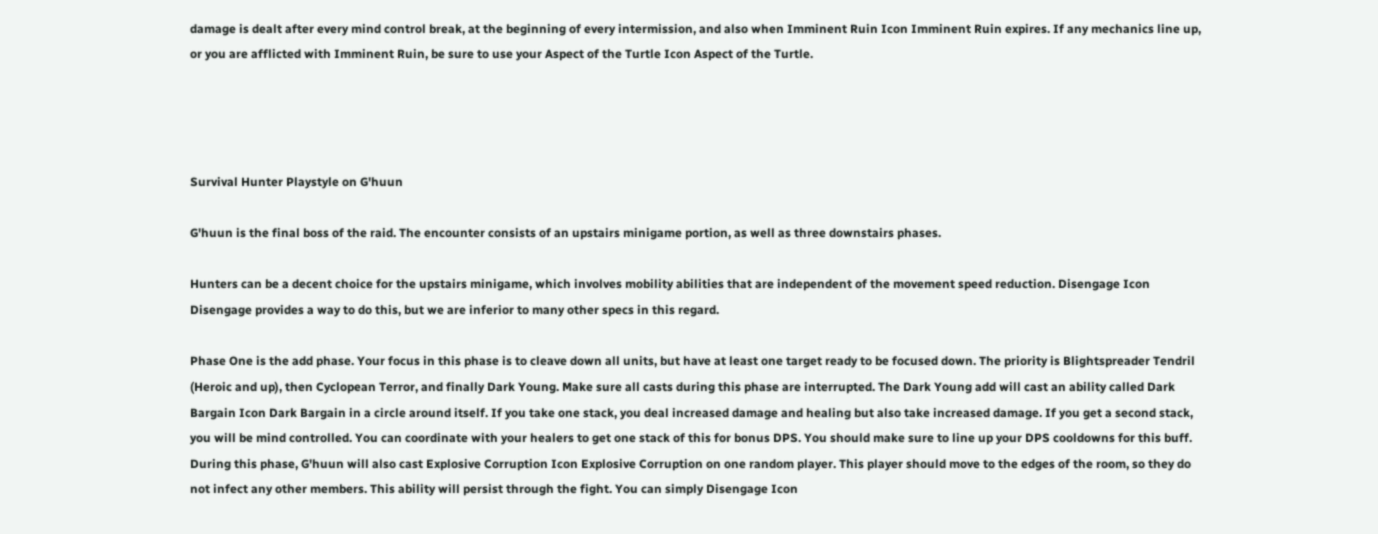damage is dealt after every mind control break, at the beginning of every intermission, and also when Imminent Ruin Icon Imminent Ruin expires. If any mechanics line up, or you are afflicted with Imminent Ruin, be sure to use your Aspect of the Turtle Icon Aspect of the Turtle.




Survival Hunter Playstyle on G'huun

G'huun is the final boss of the raid. The encounter consists of an upstairs minigame portion, as well as three downstairs phases.

Hunters can be a decent choice for the upstairs minigame, which involves mobility abilities that are independent of the movement speed reduction. Disengage Icon Disengage provides a way to do this, but we are inferior to many other specs in this regard.

Phase One is the add phase. Your focus in this phase is to cleave down all units, but have at least one target ready to be focused down. The priority is Blightspreader Tendril (Heroic and up), then Cyclopean Terror, and finally Dark Young. Make sure all casts during this phase are interrupted. The Dark Young add will cast an ability called Dark Bargain Icon Dark Bargain in a circle around itself. If you take one stack, you deal increased damage and healing but also take increased damage. If you get a second stack, you will be mind controlled. You can coordinate with your healers to get one stack of this for bonus DPS. You should make sure to line up your DPS cooldowns for this buff. During this phase, G'huun will also cast Explosive Corruption Icon Explosive Corruption on one random player. This player should move to the edges of the room, so they do not infect any other members. This ability will persist through the fight. You can simply Disengage Icon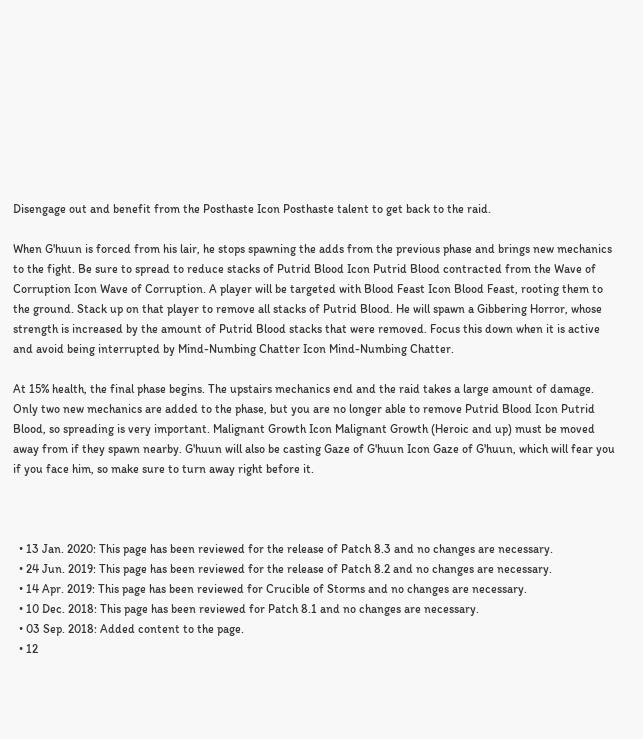Disengage out and benefit from the Posthaste Icon Posthaste talent to get back to the raid.

When G'huun is forced from his lair, he stops spawning the adds from the previous phase and brings new mechanics to the fight. Be sure to spread to reduce stacks of Putrid Blood Icon Putrid Blood contracted from the Wave of Corruption Icon Wave of Corruption. A player will be targeted with Blood Feast Icon Blood Feast, rooting them to the ground. Stack up on that player to remove all stacks of Putrid Blood. He will spawn a Gibbering Horror, whose strength is increased by the amount of Putrid Blood stacks that were removed. Focus this down when it is active and avoid being interrupted by Mind-Numbing Chatter Icon Mind-Numbing Chatter.

At 15% health, the final phase begins. The upstairs mechanics end and the raid takes a large amount of damage. Only two new mechanics are added to the phase, but you are no longer able to remove Putrid Blood Icon Putrid Blood, so spreading is very important. Malignant Growth Icon Malignant Growth (Heroic and up) must be moved away from if they spawn nearby. G'huun will also be casting Gaze of G'huun Icon Gaze of G'huun, which will fear you if you face him, so make sure to turn away right before it.



  • 13 Jan. 2020: This page has been reviewed for the release of Patch 8.3 and no changes are necessary.
  • 24 Jun. 2019: This page has been reviewed for the release of Patch 8.2 and no changes are necessary.
  • 14 Apr. 2019: This page has been reviewed for Crucible of Storms and no changes are necessary.
  • 10 Dec. 2018: This page has been reviewed for Patch 8.1 and no changes are necessary.
  • 03 Sep. 2018: Added content to the page.
  • 12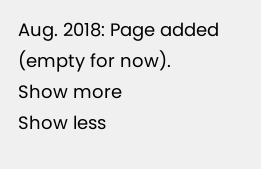Aug. 2018: Page added (empty for now).
Show more
Show less